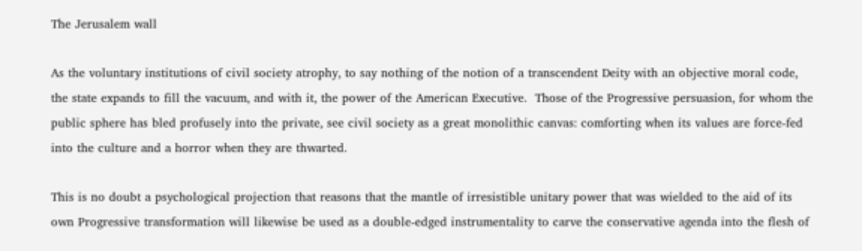The Jerusalem wall

As the voluntary institutions of civil society atrophy, to say nothing of the notion of a transcendent Deity with an objective moral code, the state expands to fill the vacuum, and with it, the power of the American Executive.  Those of the Progressive persuasion, for whom the public sphere has bled profusely into the private, see civil society as a great monolithic canvas: comforting when its values are force-fed into the culture and a horror when they are thwarted.

This is no doubt a psychological projection that reasons that the mantle of irresistible unitary power that was wielded to the aid of its own Progressive transformation will likewise be used as a double-edged instrumentality to carve the conservative agenda into the flesh of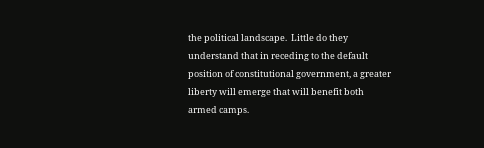the political landscape.  Little do they understand that in receding to the default position of constitutional government, a greater liberty will emerge that will benefit both armed camps.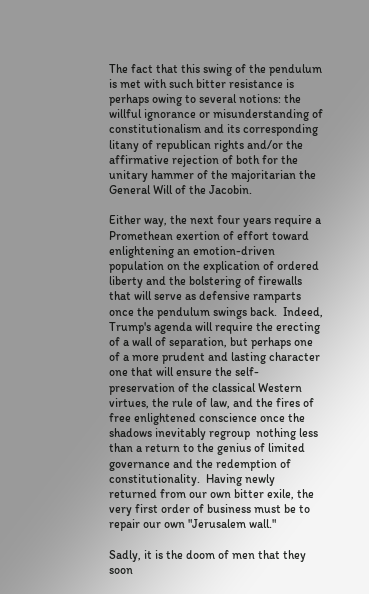The fact that this swing of the pendulum is met with such bitter resistance is perhaps owing to several notions: the willful ignorance or misunderstanding of constitutionalism and its corresponding litany of republican rights and/or the affirmative rejection of both for the unitary hammer of the majoritarian the General Will of the Jacobin.

Either way, the next four years require a Promethean exertion of effort toward enlightening an emotion-driven population on the explication of ordered liberty and the bolstering of firewalls that will serve as defensive ramparts once the pendulum swings back.  Indeed, Trump's agenda will require the erecting of a wall of separation, but perhaps one of a more prudent and lasting character one that will ensure the self-preservation of the classical Western virtues, the rule of law, and the fires of free enlightened conscience once the shadows inevitably regroup  nothing less than a return to the genius of limited governance and the redemption of constitutionality.  Having newly returned from our own bitter exile, the very first order of business must be to repair our own "Jerusalem wall."

Sadly, it is the doom of men that they soon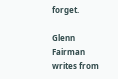forget.

Glenn Fairman writes from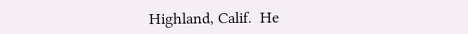Highland, Calif.  He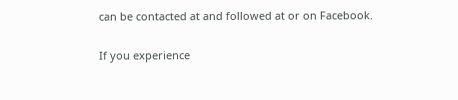can be contacted at and followed at or on Facebook.

If you experience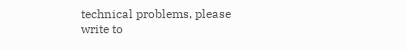technical problems, please write to